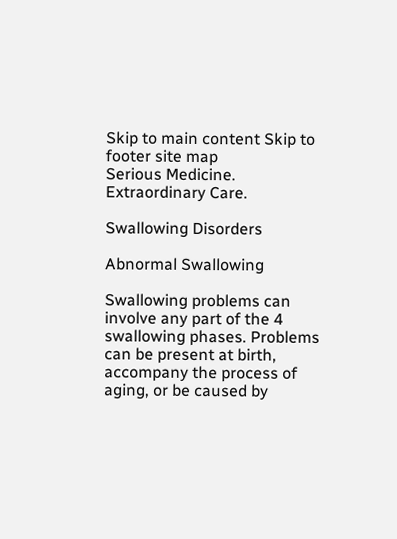Skip to main content Skip to footer site map
Serious Medicine. Extraordinary Care.

Swallowing Disorders

Abnormal Swallowing

Swallowing problems can involve any part of the 4 swallowing phases. Problems can be present at birth, accompany the process of aging, or be caused by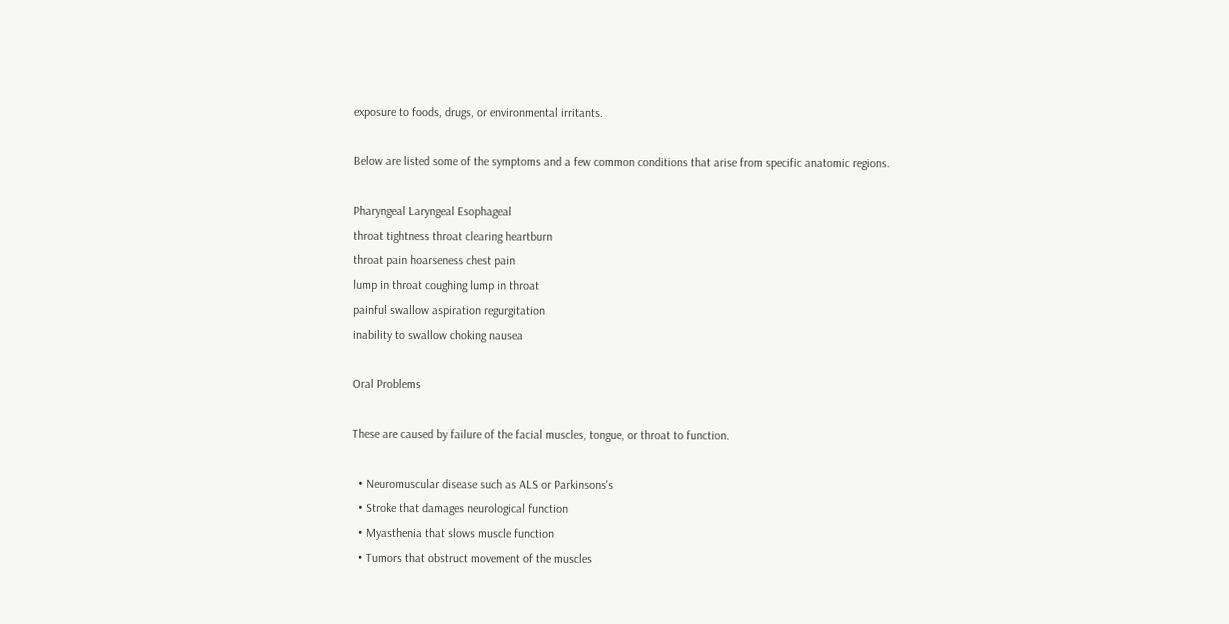exposure to foods, drugs, or environmental irritants.

Below are listed some of the symptoms and a few common conditions that arise from specific anatomic regions.

Pharyngeal Laryngeal Esophageal
throat tightness throat clearing heartburn
throat pain hoarseness chest pain
lump in throat coughing lump in throat
painful swallow aspiration regurgitation
inability to swallow choking nausea

Oral Problems

These are caused by failure of the facial muscles, tongue, or throat to function.

  • Neuromuscular disease such as ALS or Parkinsons's
  • Stroke that damages neurological function
  • Myasthenia that slows muscle function
  • Tumors that obstruct movement of the muscles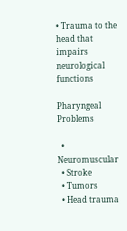• Trauma to the head that impairs neurological functions

Pharyngeal Problems

  • Neuromuscular
  • Stroke
  • Tumors
  • Head trauma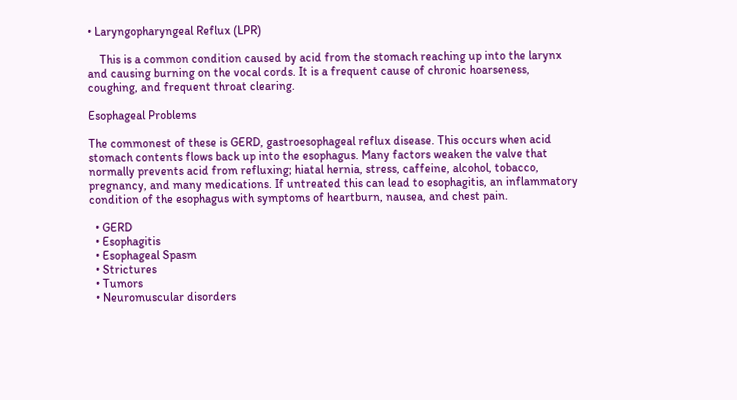• Laryngopharyngeal Reflux (LPR)

    This is a common condition caused by acid from the stomach reaching up into the larynx and causing burning on the vocal cords. It is a frequent cause of chronic hoarseness, coughing, and frequent throat clearing.

Esophageal Problems

The commonest of these is GERD, gastroesophageal reflux disease. This occurs when acid stomach contents flows back up into the esophagus. Many factors weaken the valve that normally prevents acid from refluxing; hiatal hernia, stress, caffeine, alcohol, tobacco, pregnancy, and many medications. If untreated this can lead to esophagitis, an inflammatory condition of the esophagus with symptoms of heartburn, nausea, and chest pain.

  • GERD
  • Esophagitis
  • Esophageal Spasm
  • Strictures
  • Tumors
  • Neuromuscular disorders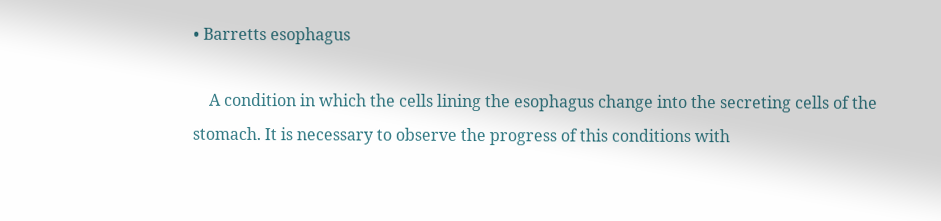• Barretts esophagus

    A condition in which the cells lining the esophagus change into the secreting cells of the stomach. It is necessary to observe the progress of this conditions with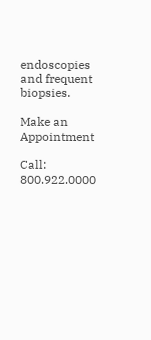endoscopies and frequent biopsies.

Make an Appointment

Call: 800.922.0000